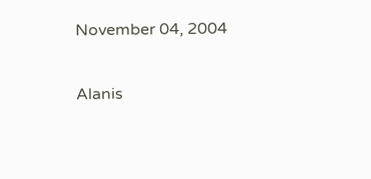November 04, 2004

Alanis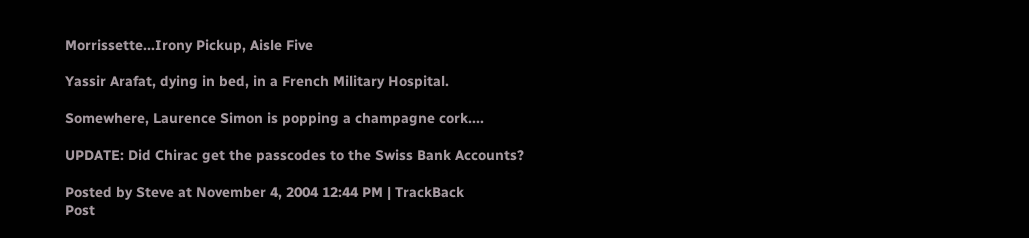Morrissette...Irony Pickup, Aisle Five

Yassir Arafat, dying in bed, in a French Military Hospital.

Somewhere, Laurence Simon is popping a champagne cork....

UPDATE: Did Chirac get the passcodes to the Swiss Bank Accounts?

Posted by Steve at November 4, 2004 12:44 PM | TrackBack
Post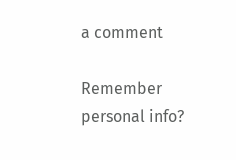a comment

Remember personal info?